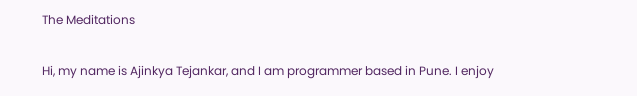The Meditations

Hi, my name is Ajinkya Tejankar, and I am programmer based in Pune. I enjoy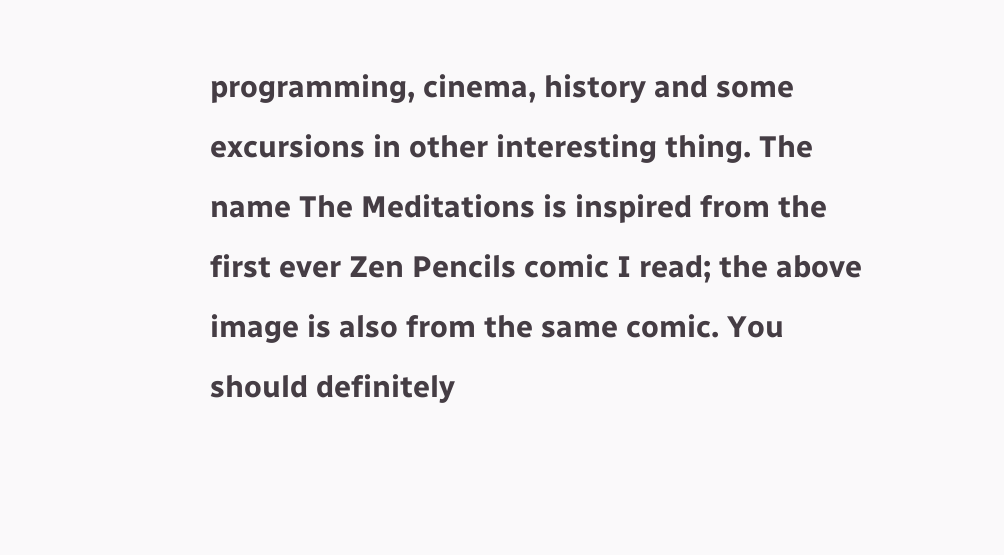programming, cinema, history and some excursions in other interesting thing. The name The Meditations is inspired from the first ever Zen Pencils comic I read; the above image is also from the same comic. You should definitely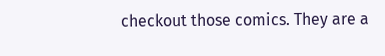checkout those comics. They are a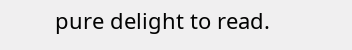pure delight to read.